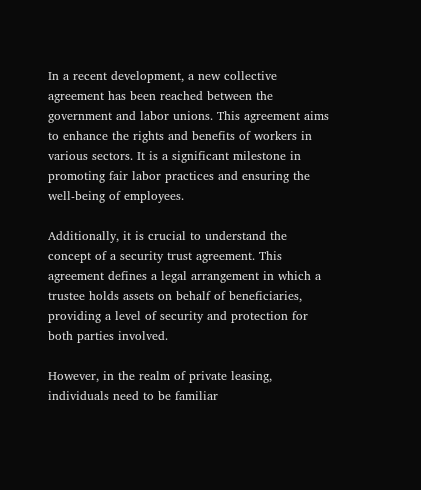In a recent development, a new collective agreement has been reached between the government and labor unions. This agreement aims to enhance the rights and benefits of workers in various sectors. It is a significant milestone in promoting fair labor practices and ensuring the well-being of employees.

Additionally, it is crucial to understand the concept of a security trust agreement. This agreement defines a legal arrangement in which a trustee holds assets on behalf of beneficiaries, providing a level of security and protection for both parties involved.

However, in the realm of private leasing, individuals need to be familiar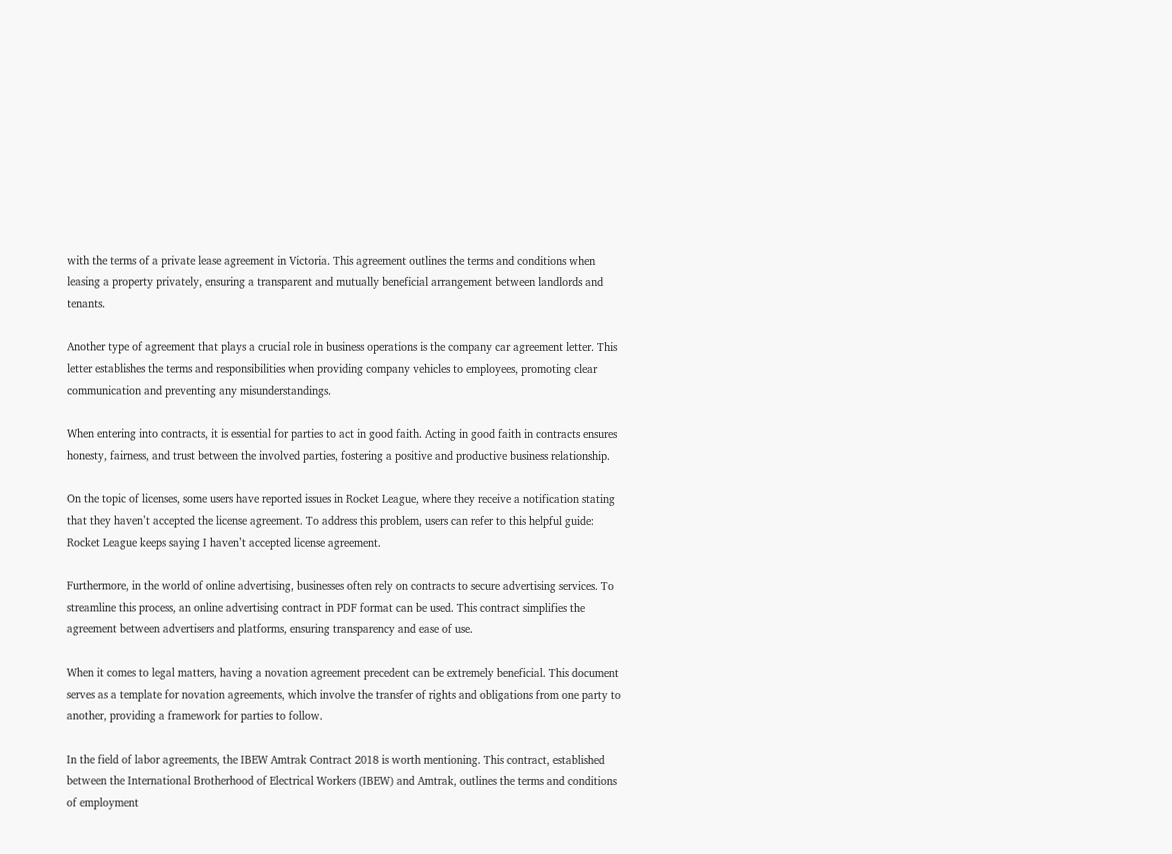with the terms of a private lease agreement in Victoria. This agreement outlines the terms and conditions when leasing a property privately, ensuring a transparent and mutually beneficial arrangement between landlords and tenants.

Another type of agreement that plays a crucial role in business operations is the company car agreement letter. This letter establishes the terms and responsibilities when providing company vehicles to employees, promoting clear communication and preventing any misunderstandings.

When entering into contracts, it is essential for parties to act in good faith. Acting in good faith in contracts ensures honesty, fairness, and trust between the involved parties, fostering a positive and productive business relationship.

On the topic of licenses, some users have reported issues in Rocket League, where they receive a notification stating that they haven’t accepted the license agreement. To address this problem, users can refer to this helpful guide: Rocket League keeps saying I haven’t accepted license agreement.

Furthermore, in the world of online advertising, businesses often rely on contracts to secure advertising services. To streamline this process, an online advertising contract in PDF format can be used. This contract simplifies the agreement between advertisers and platforms, ensuring transparency and ease of use.

When it comes to legal matters, having a novation agreement precedent can be extremely beneficial. This document serves as a template for novation agreements, which involve the transfer of rights and obligations from one party to another, providing a framework for parties to follow.

In the field of labor agreements, the IBEW Amtrak Contract 2018 is worth mentioning. This contract, established between the International Brotherhood of Electrical Workers (IBEW) and Amtrak, outlines the terms and conditions of employment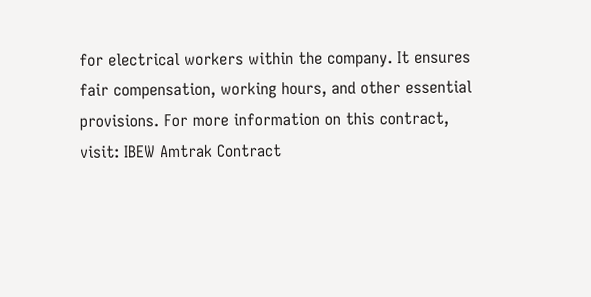for electrical workers within the company. It ensures fair compensation, working hours, and other essential provisions. For more information on this contract, visit: IBEW Amtrak Contract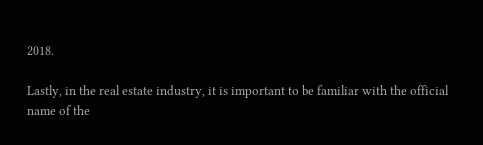2018.

Lastly, in the real estate industry, it is important to be familiar with the official name of the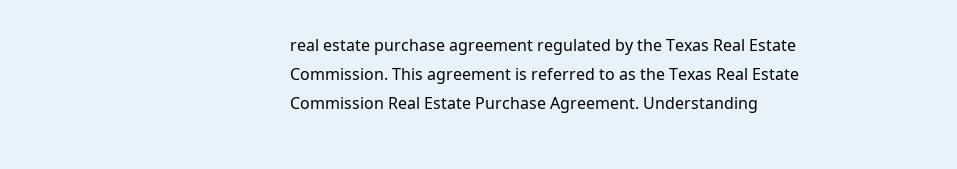real estate purchase agreement regulated by the Texas Real Estate Commission. This agreement is referred to as the Texas Real Estate Commission Real Estate Purchase Agreement. Understanding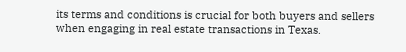its terms and conditions is crucial for both buyers and sellers when engaging in real estate transactions in Texas.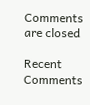Comments are closed

Recent Comments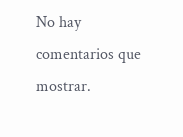No hay comentarios que mostrar.